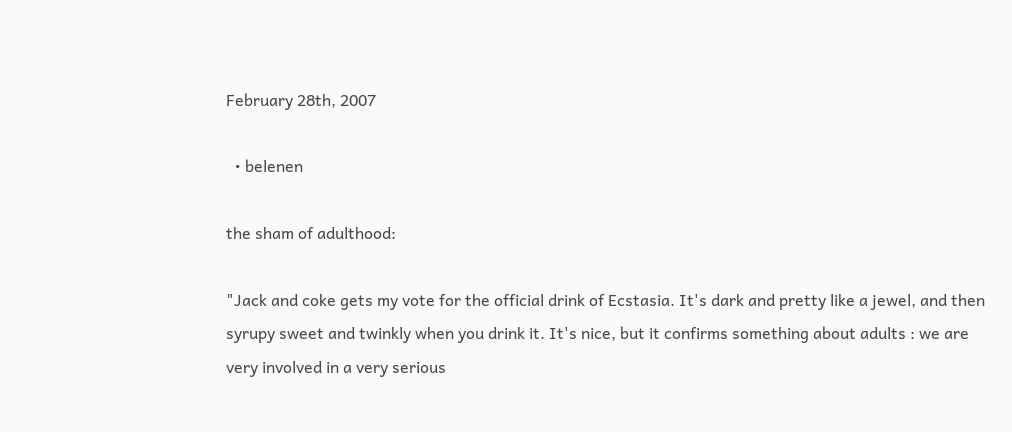February 28th, 2007

  • belenen

the sham of adulthood:

"Jack and coke gets my vote for the official drink of Ecstasia. It's dark and pretty like a jewel, and then syrupy sweet and twinkly when you drink it. It's nice, but it confirms something about adults : we are very involved in a very serious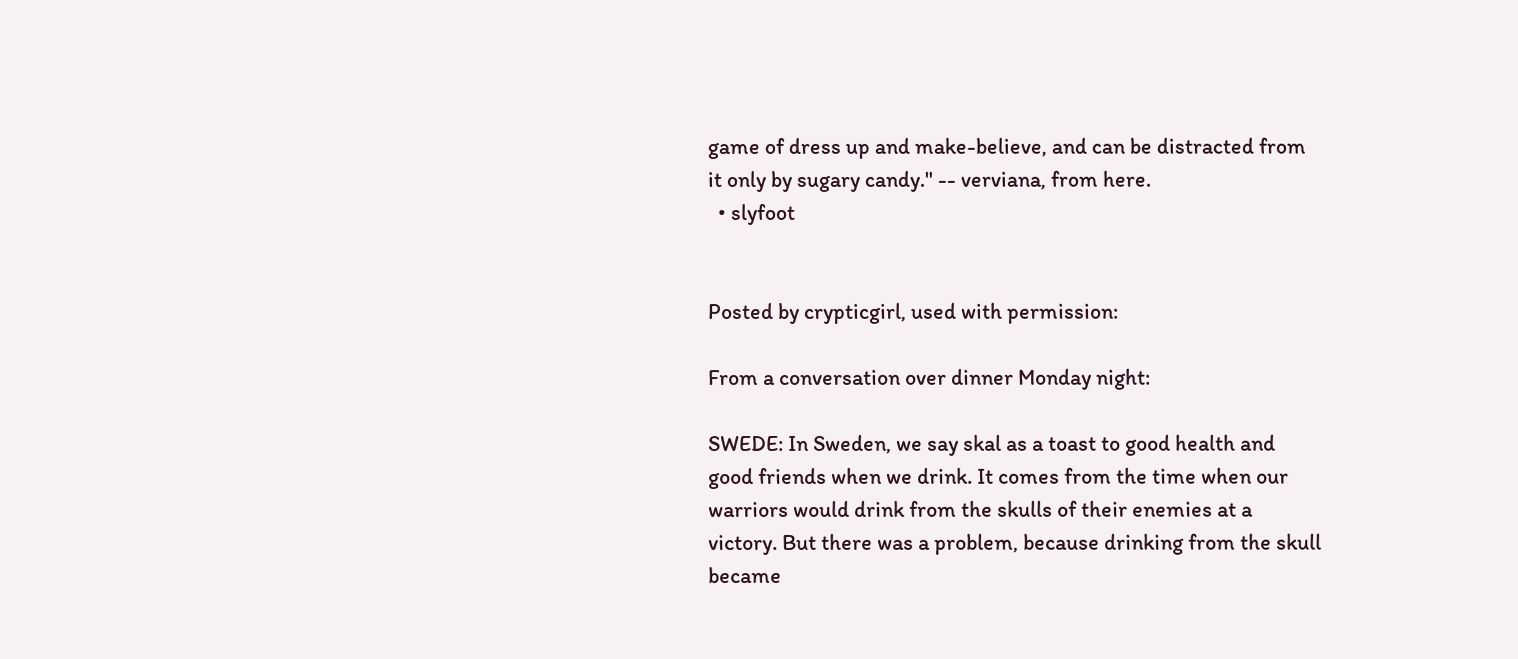game of dress up and make-believe, and can be distracted from it only by sugary candy." -- verviana, from here.
  • slyfoot


Posted by crypticgirl, used with permission:

From a conversation over dinner Monday night:

SWEDE: In Sweden, we say skal as a toast to good health and good friends when we drink. It comes from the time when our warriors would drink from the skulls of their enemies at a victory. But there was a problem, because drinking from the skull became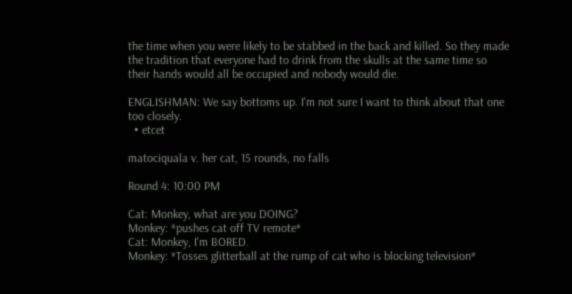the time when you were likely to be stabbed in the back and killed. So they made the tradition that everyone had to drink from the skulls at the same time so their hands would all be occupied and nobody would die.

ENGLISHMAN: We say bottoms up. I'm not sure I want to think about that one too closely.
  • etcet

matociquala v. her cat, 15 rounds, no falls

Round 4: 10:00 PM

Cat: Monkey, what are you DOING?
Monkey: *pushes cat off TV remote*
Cat: Monkey, I'm BORED.
Monkey: *Tosses glitterball at the rump of cat who is blocking television*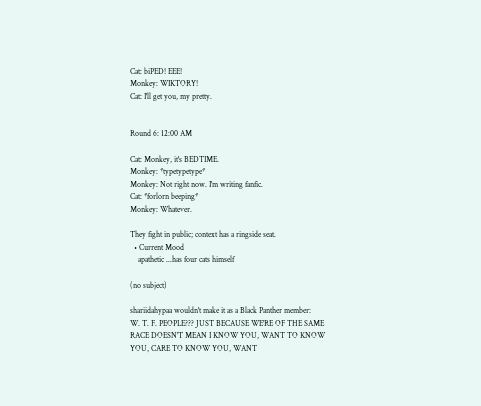Cat: biPED! EEE!
Monkey: WIKTORY!
Cat: I'll get you, my pretty.


Round 6: 12:00 AM

Cat: Monkey, it's BEDTIME.
Monkey: *typetypetype*
Monkey: Not right now. I'm writing fanfic.
Cat: *forlorn beeping*
Monkey: Whatever.

They fight in public; context has a ringside seat.
  • Current Mood
    apathetic ...has four cats himself

(no subject)

shariidahypaa wouldn't make it as a Black Panther member:
W. T. F. PEOPLE??? JUST BECAUSE WE'RE OF THE SAME RACE DOESN'T MEAN I KNOW YOU, WANT TO KNOW YOU, CARE TO KNOW YOU, WANT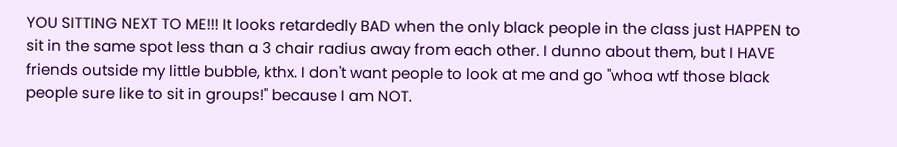YOU SITTING NEXT TO ME!!! It looks retardedly BAD when the only black people in the class just HAPPEN to sit in the same spot less than a 3 chair radius away from each other. I dunno about them, but I HAVE friends outside my little bubble, kthx. I don't want people to look at me and go "whoa wtf those black people sure like to sit in groups!" because I am NOT.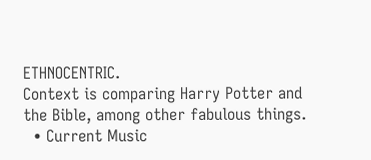ETHNOCENTRIC.
Context is comparing Harry Potter and the Bible, among other fabulous things.
  • Current Music